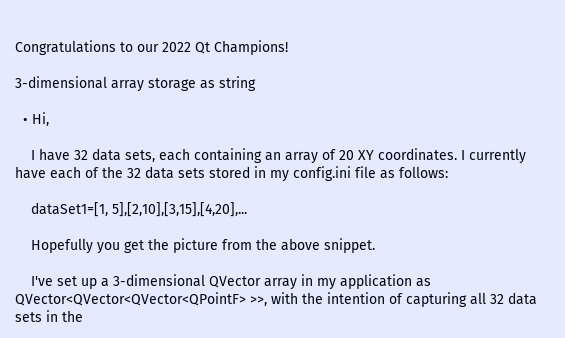Congratulations to our 2022 Qt Champions!

3-dimensional array storage as string

  • Hi,

    I have 32 data sets, each containing an array of 20 XY coordinates. I currently have each of the 32 data sets stored in my config.ini file as follows:

    dataSet1=[1, 5],[2,10],[3,15],[4,20],...

    Hopefully you get the picture from the above snippet.

    I've set up a 3-dimensional QVector array in my application as QVector<QVector<QVector<QPointF> >>, with the intention of capturing all 32 data sets in the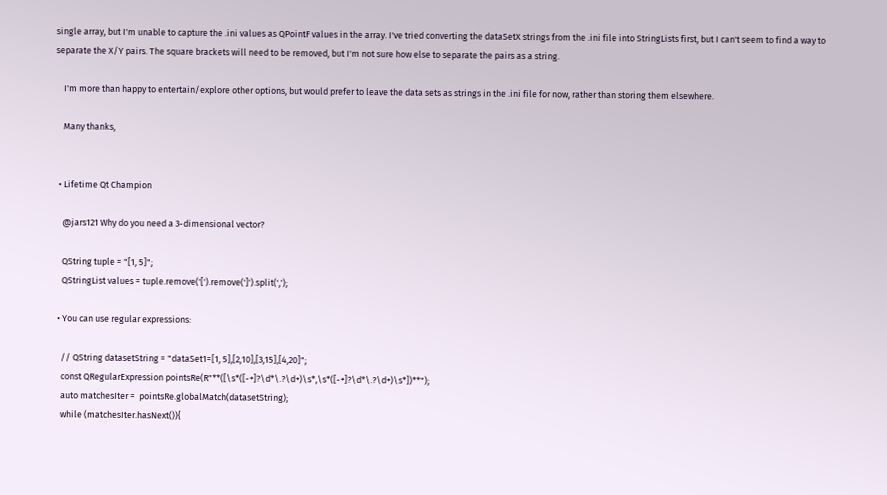single array, but I'm unable to capture the .ini values as QPointF values in the array. I've tried converting the dataSetX strings from the .ini file into StringLists first, but I can't seem to find a way to separate the X/Y pairs. The square brackets will need to be removed, but I'm not sure how else to separate the pairs as a string.

    I'm more than happy to entertain/explore other options, but would prefer to leave the data sets as strings in the .ini file for now, rather than storing them elsewhere.

    Many thanks,


  • Lifetime Qt Champion

    @jars121 Why do you need a 3-dimensional vector?

    QString tuple = "[1, 5]";
    QStringList values = tuple.remove('[').remove(']').split(',');

  • You can use regular expressions:

    // QString datasetString = "dataSet1=[1, 5],[2,10],[3,15],[4,20]";
    const QRegularExpression pointsRe(R"**([\s*([-+]?\d*\.?\d+)\s*,\s*([-+]?\d*\.?\d+)\s*])**");
    auto matchesIter =  pointsRe.globalMatch(datasetString);
    while (matchesIter.hasNext()){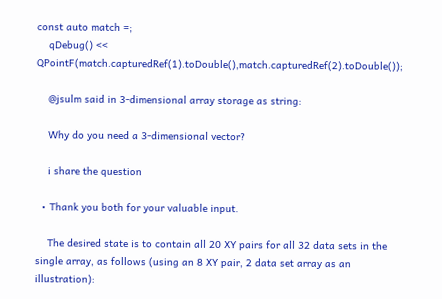const auto match =;
    qDebug() << QPointF(match.capturedRef(1).toDouble(),match.capturedRef(2).toDouble());

    @jsulm said in 3-dimensional array storage as string:

    Why do you need a 3-dimensional vector?

    i share the question

  • Thank you both for your valuable input.

    The desired state is to contain all 20 XY pairs for all 32 data sets in the single array, as follows (using an 8 XY pair, 2 data set array as an illustration):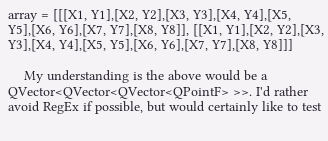array = [[[X1, Y1],[X2, Y2],[X3, Y3],[X4, Y4],[X5, Y5],[X6, Y6],[X7, Y7],[X8, Y8]], [[X1, Y1],[X2, Y2],[X3, Y3],[X4, Y4],[X5, Y5],[X6, Y6],[X7, Y7],[X8, Y8]]]

    My understanding is the above would be a QVector<QVector<QVector<QPointF> >>. I'd rather avoid RegEx if possible, but would certainly like to test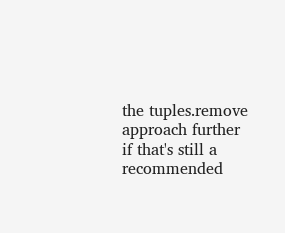the tuples.remove approach further if that's still a recommended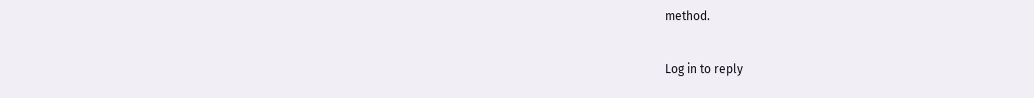method.

Log in to reply